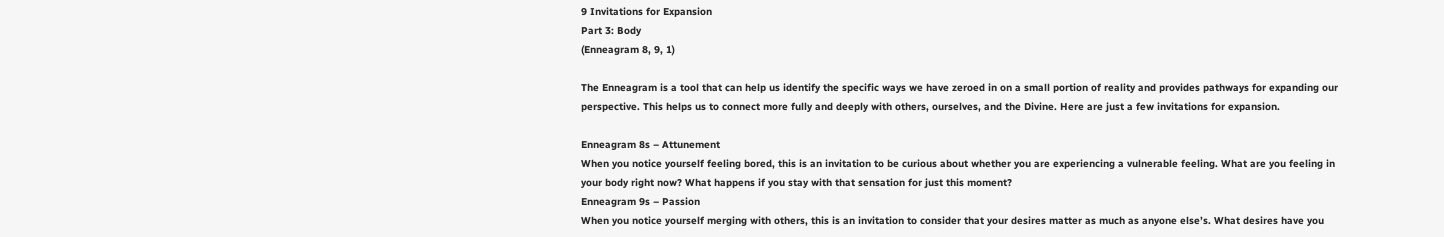9 Invitations for Expansion
Part 3: Body
(Enneagram 8, 9, 1)

The Enneagram is a tool that can help us identify the specific ways we have zeroed in on a small portion of reality and provides pathways for expanding our perspective. This helps us to connect more fully and deeply with others, ourselves, and the Divine. Here are just a few invitations for expansion.

Enneagram 8s – Attunement
When you notice yourself feeling bored, this is an invitation to be curious about whether you are experiencing a vulnerable feeling. What are you feeling in your body right now? What happens if you stay with that sensation for just this moment?
Enneagram 9s – Passion
When you notice yourself merging with others, this is an invitation to consider that your desires matter as much as anyone else’s. What desires have you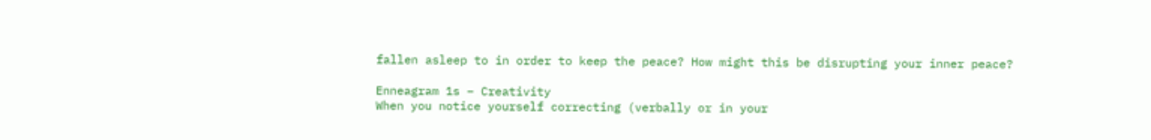fallen asleep to in order to keep the peace? How might this be disrupting your inner peace?

Enneagram 1s – Creativity
When you notice yourself correcting (verbally or in your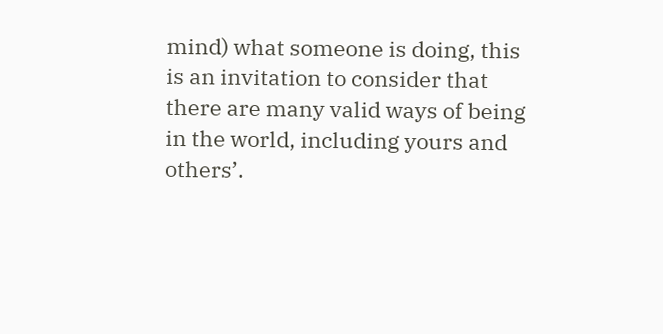mind) what someone is doing, this is an invitation to consider that there are many valid ways of being in the world, including yours and others’.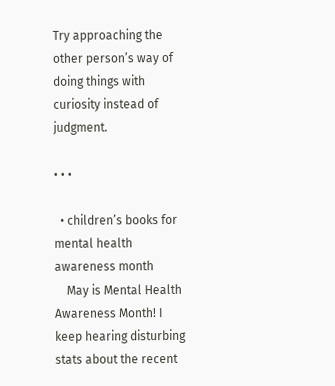Try approaching the other person’s way of doing things with curiosity instead of judgment.

• • •

  • children’s books for mental health awareness month
    May is Mental Health Awareness Month! I keep hearing disturbing stats about the recent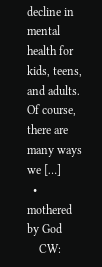decline in mental health for kids, teens, and adults. Of course, there are many ways we […]
  • mothered by God
    CW: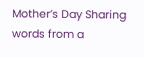Mother’s Day Sharing words from a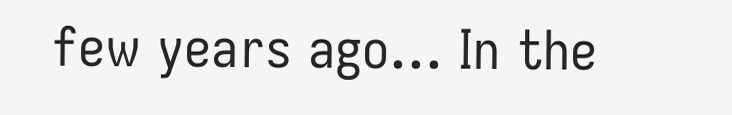few years ago… In the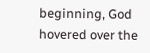beginning, God hovered over the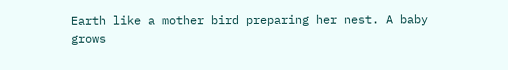Earth like a mother bird preparing her nest. A baby grows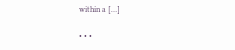within a […]

• • •